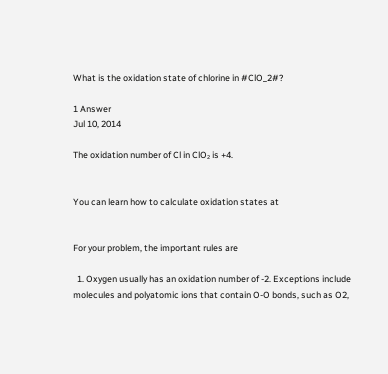What is the oxidation state of chlorine in #ClO_2#?

1 Answer
Jul 10, 2014

The oxidation number of Cl in ClO₂ is +4.


You can learn how to calculate oxidation states at


For your problem, the important rules are

  1. Oxygen usually has an oxidation number of -2. Exceptions include molecules and polyatomic ions that contain O-O bonds, such as O2,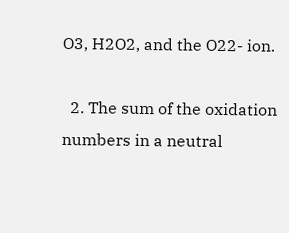O3, H2O2, and the O22- ion.

  2. The sum of the oxidation numbers in a neutral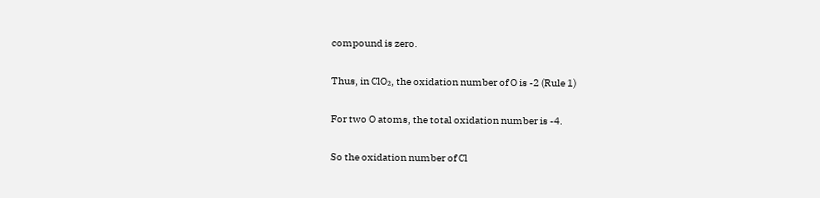compound is zero.

Thus, in ClO₂, the oxidation number of O is -2 (Rule 1)

For two O atoms, the total oxidation number is -4.

So the oxidation number of Cl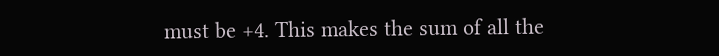must be +4. This makes the sum of all the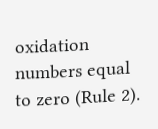oxidation numbers equal to zero (Rule 2).